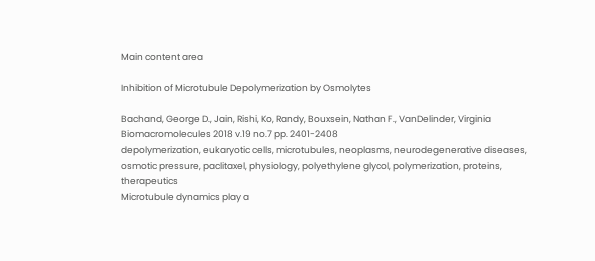Main content area

Inhibition of Microtubule Depolymerization by Osmolytes

Bachand, George D., Jain, Rishi, Ko, Randy, Bouxsein, Nathan F., VanDelinder, Virginia
Biomacromolecules 2018 v.19 no.7 pp. 2401-2408
depolymerization, eukaryotic cells, microtubules, neoplasms, neurodegenerative diseases, osmotic pressure, paclitaxel, physiology, polyethylene glycol, polymerization, proteins, therapeutics
Microtubule dynamics play a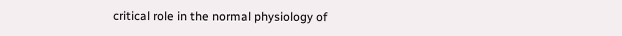critical role in the normal physiology of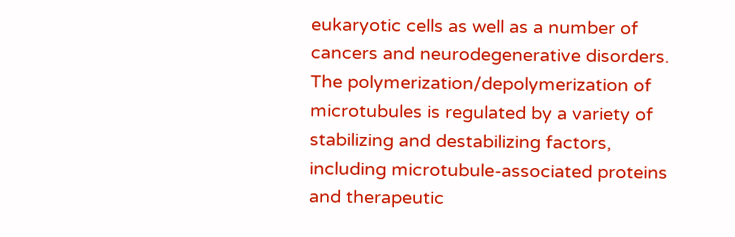eukaryotic cells as well as a number of cancers and neurodegenerative disorders. The polymerization/depolymerization of microtubules is regulated by a variety of stabilizing and destabilizing factors, including microtubule-associated proteins and therapeutic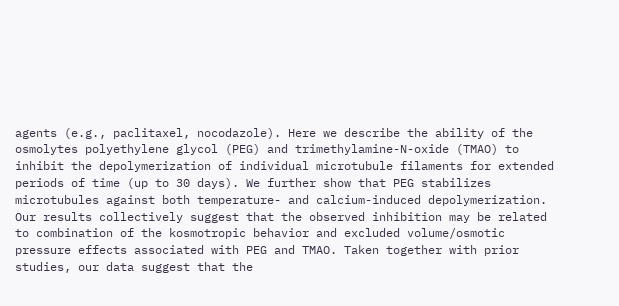agents (e.g., paclitaxel, nocodazole). Here we describe the ability of the osmolytes polyethylene glycol (PEG) and trimethylamine-N-oxide (TMAO) to inhibit the depolymerization of individual microtubule filaments for extended periods of time (up to 30 days). We further show that PEG stabilizes microtubules against both temperature- and calcium-induced depolymerization. Our results collectively suggest that the observed inhibition may be related to combination of the kosmotropic behavior and excluded volume/osmotic pressure effects associated with PEG and TMAO. Taken together with prior studies, our data suggest that the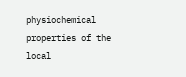physiochemical properties of the local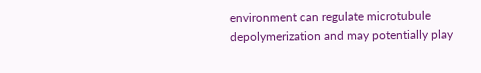environment can regulate microtubule depolymerization and may potentially play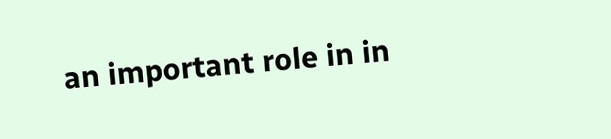an important role in in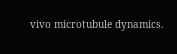vivo microtubule dynamics.